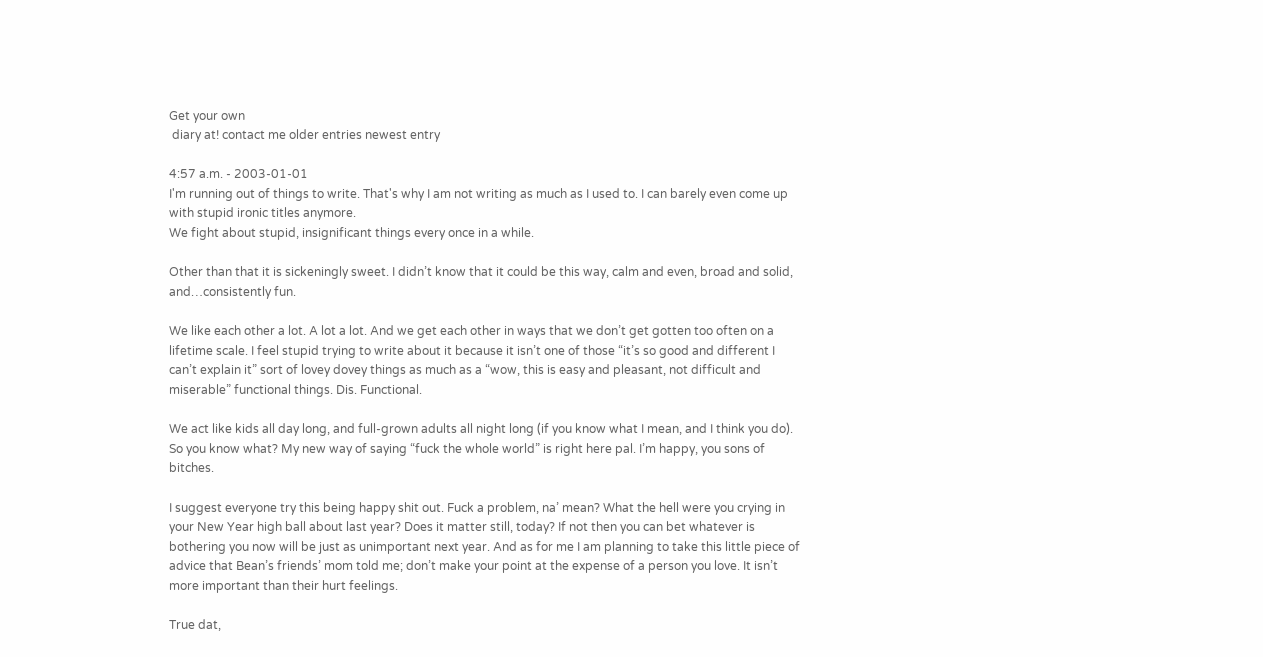Get your own
 diary at! contact me older entries newest entry

4:57 a.m. - 2003-01-01
I'm running out of things to write. That's why I am not writing as much as I used to. I can barely even come up with stupid ironic titles anymore.
We fight about stupid, insignificant things every once in a while.

Other than that it is sickeningly sweet. I didn’t know that it could be this way, calm and even, broad and solid, and…consistently fun.

We like each other a lot. A lot a lot. And we get each other in ways that we don’t get gotten too often on a lifetime scale. I feel stupid trying to write about it because it isn’t one of those “it’s so good and different I can’t explain it” sort of lovey dovey things as much as a “wow, this is easy and pleasant, not difficult and miserable” functional things. Dis. Functional.

We act like kids all day long, and full-grown adults all night long (if you know what I mean, and I think you do). So you know what? My new way of saying “fuck the whole world” is right here pal. I’m happy, you sons of bitches.

I suggest everyone try this being happy shit out. Fuck a problem, na’ mean? What the hell were you crying in your New Year high ball about last year? Does it matter still, today? If not then you can bet whatever is bothering you now will be just as unimportant next year. And as for me I am planning to take this little piece of advice that Bean’s friends’ mom told me; don’t make your point at the expense of a person you love. It isn’t more important than their hurt feelings.

True dat,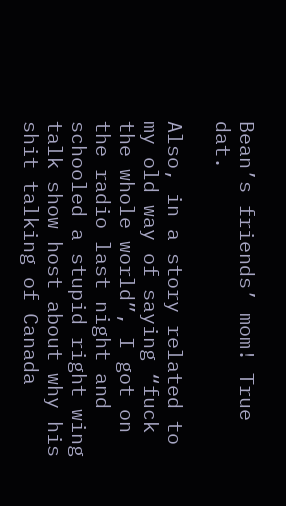Bean’s friends’ mom! True dat.

Also, in a story related to my old way of saying “fuck the whole world”, I got on the radio last night and schooled a stupid right wing talk show host about why his shit talking of Canada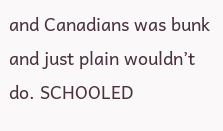and Canadians was bunk and just plain wouldn’t do. SCHOOLED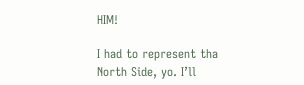HIM!

I had to represent tha North Side, yo. I’ll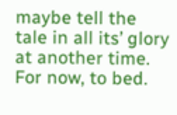maybe tell the tale in all its’ glory at another time. For now, to bed.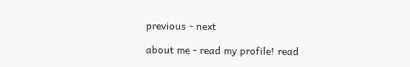previous - next

about me - read my profile! read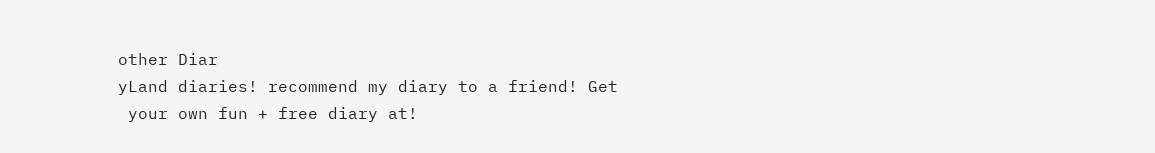other Diar
yLand diaries! recommend my diary to a friend! Get
 your own fun + free diary at!